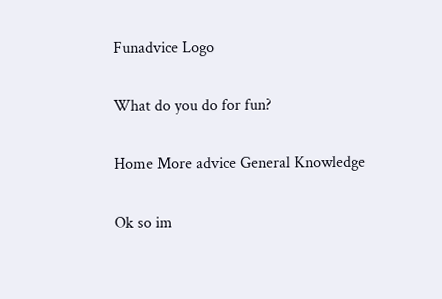Funadvice Logo

What do you do for fun?

Home More advice General Knowledge

Ok so im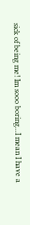sick of being me! Im sooo boring...I mean I have a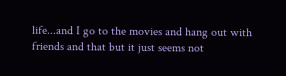life...and I go to the movies and hang out with friends and that but it just seems not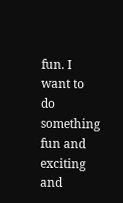fun. I want to do something fun and exciting and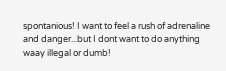spontanious! I want to feel a rush of adrenaline and danger...but I dont want to do anything waay illegal or dumb!